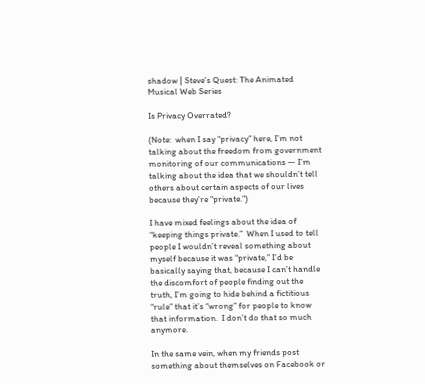shadow | Steve's Quest: The Animated Musical Web Series

Is Privacy Overrated?

(Note:  when I say “privacy” here, I’m not talking about the freedom from government monitoring of our communications — I’m talking about the idea that we shouldn’t tell others about certain aspects of our lives because they’re “private.”)

I have mixed feelings about the idea of “keeping things private.”  When I used to tell people I wouldn’t reveal something about myself because it was “private,” I’d be basically saying that, because I can’t handle the discomfort of people finding out the truth, I’m going to hide behind a fictitious “rule” that it’s “wrong” for people to know that information.  I don’t do that so much anymore.

In the same vein, when my friends post something about themselves on Facebook or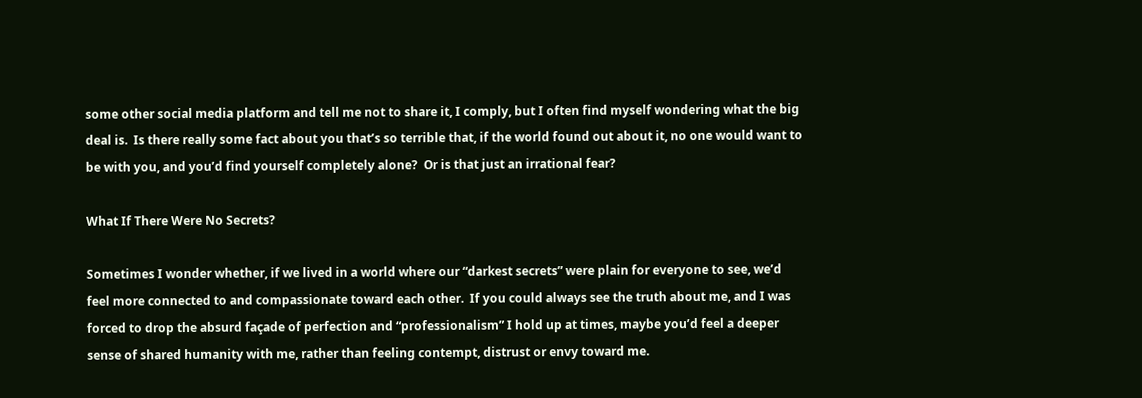some other social media platform and tell me not to share it, I comply, but I often find myself wondering what the big deal is.  Is there really some fact about you that’s so terrible that, if the world found out about it, no one would want to be with you, and you’d find yourself completely alone?  Or is that just an irrational fear?

What If There Were No Secrets?

Sometimes I wonder whether, if we lived in a world where our “darkest secrets” were plain for everyone to see, we’d feel more connected to and compassionate toward each other.  If you could always see the truth about me, and I was forced to drop the absurd façade of perfection and “professionalism” I hold up at times, maybe you’d feel a deeper sense of shared humanity with me, rather than feeling contempt, distrust or envy toward me.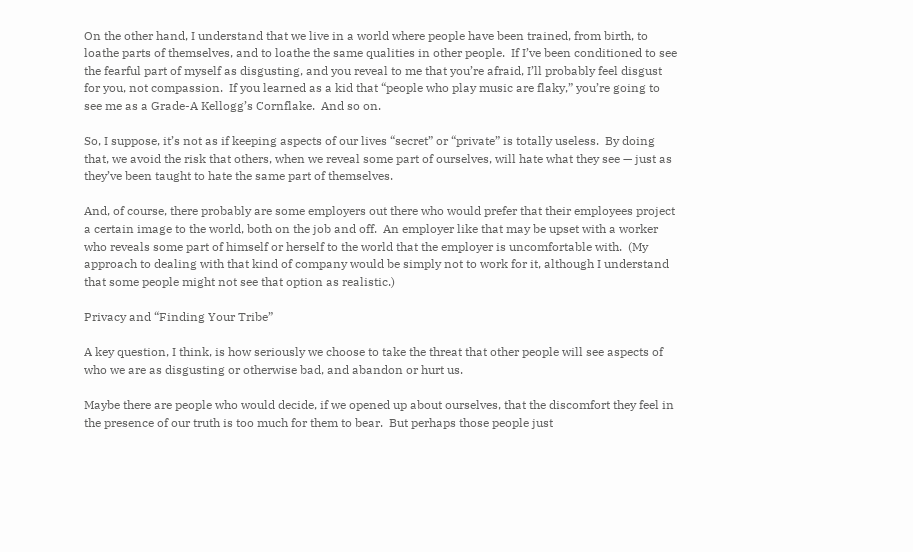On the other hand, I understand that we live in a world where people have been trained, from birth, to loathe parts of themselves, and to loathe the same qualities in other people.  If I’ve been conditioned to see the fearful part of myself as disgusting, and you reveal to me that you’re afraid, I’ll probably feel disgust for you, not compassion.  If you learned as a kid that “people who play music are flaky,” you’re going to see me as a Grade-A Kellogg’s Cornflake.  And so on.

So, I suppose, it’s not as if keeping aspects of our lives “secret” or “private” is totally useless.  By doing that, we avoid the risk that others, when we reveal some part of ourselves, will hate what they see — just as they’ve been taught to hate the same part of themselves.

And, of course, there probably are some employers out there who would prefer that their employees project a certain image to the world, both on the job and off.  An employer like that may be upset with a worker who reveals some part of himself or herself to the world that the employer is uncomfortable with.  (My approach to dealing with that kind of company would be simply not to work for it, although I understand that some people might not see that option as realistic.)

Privacy and “Finding Your Tribe”

A key question, I think, is how seriously we choose to take the threat that other people will see aspects of who we are as disgusting or otherwise bad, and abandon or hurt us.

Maybe there are people who would decide, if we opened up about ourselves, that the discomfort they feel in the presence of our truth is too much for them to bear.  But perhaps those people just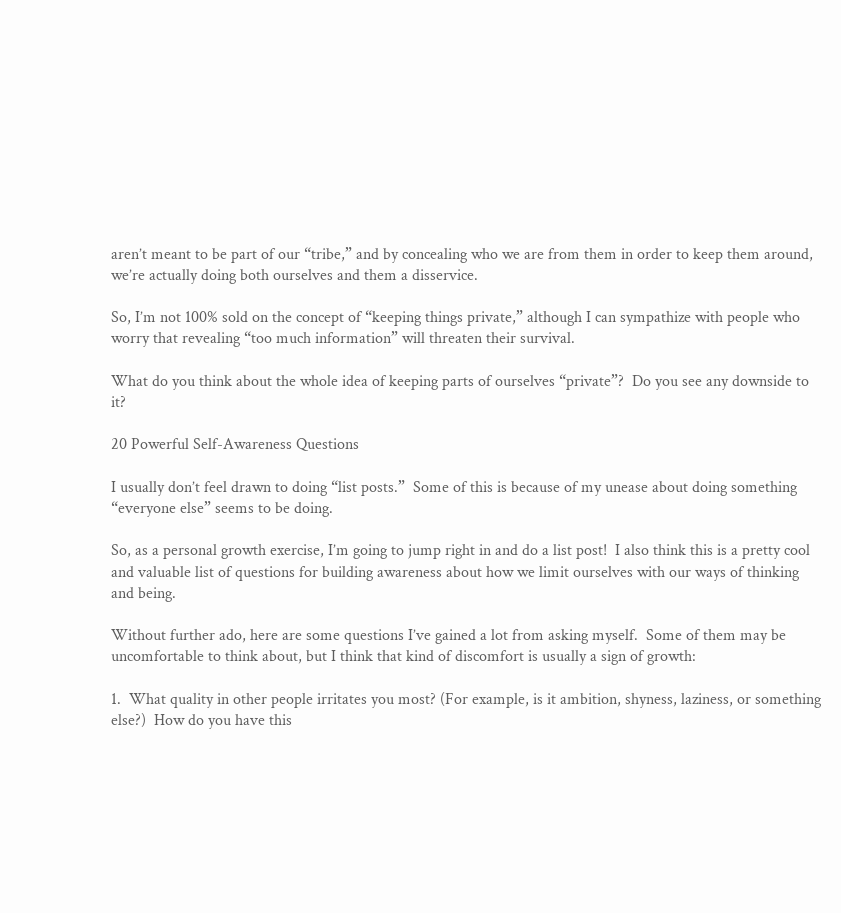aren’t meant to be part of our “tribe,” and by concealing who we are from them in order to keep them around, we’re actually doing both ourselves and them a disservice.

So, I’m not 100% sold on the concept of “keeping things private,” although I can sympathize with people who worry that revealing “too much information” will threaten their survival.

What do you think about the whole idea of keeping parts of ourselves “private”?  Do you see any downside to it?

20 Powerful Self-Awareness Questions

I usually don’t feel drawn to doing “list posts.”  Some of this is because of my unease about doing something “everyone else” seems to be doing.

So, as a personal growth exercise, I’m going to jump right in and do a list post!  I also think this is a pretty cool and valuable list of questions for building awareness about how we limit ourselves with our ways of thinking and being.

Without further ado, here are some questions I’ve gained a lot from asking myself.  Some of them may be uncomfortable to think about, but I think that kind of discomfort is usually a sign of growth:

1.  What quality in other people irritates you most? (For example, is it ambition, shyness, laziness, or something else?)  How do you have this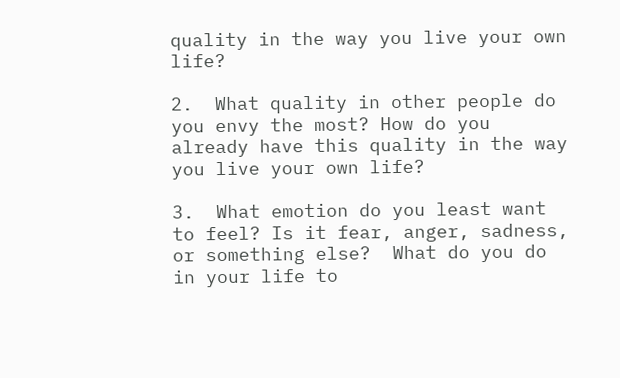quality in the way you live your own life?

2.  What quality in other people do you envy the most? How do you already have this quality in the way you live your own life?

3.  What emotion do you least want to feel? Is it fear, anger, sadness, or something else?  What do you do in your life to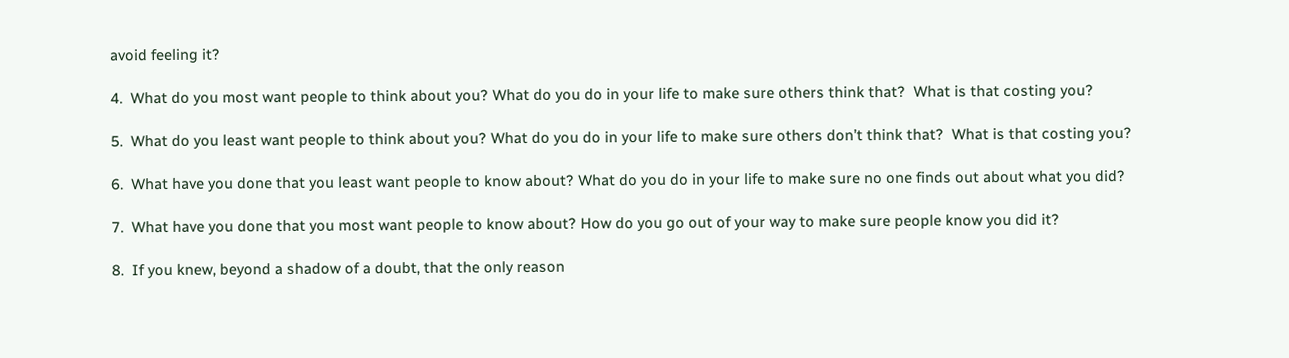avoid feeling it?

4.  What do you most want people to think about you? What do you do in your life to make sure others think that?  What is that costing you?

5.  What do you least want people to think about you? What do you do in your life to make sure others don’t think that?  What is that costing you?

6.  What have you done that you least want people to know about? What do you do in your life to make sure no one finds out about what you did?

7.  What have you done that you most want people to know about? How do you go out of your way to make sure people know you did it?

8.  If you knew, beyond a shadow of a doubt, that the only reason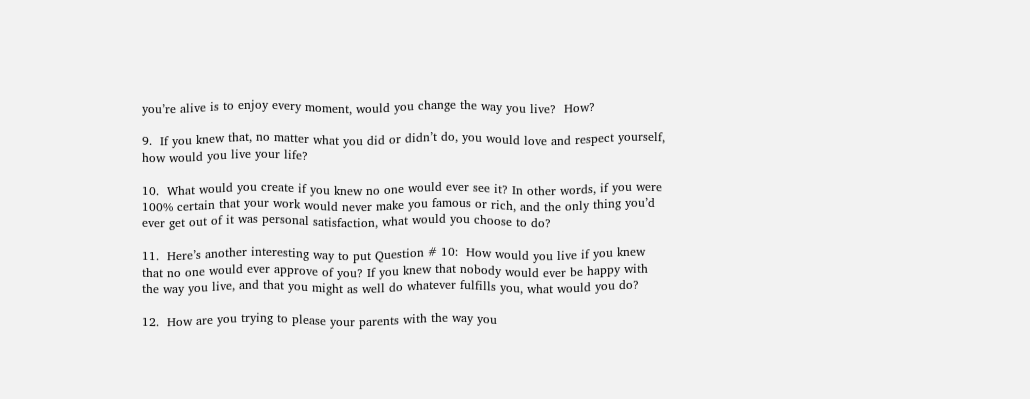you’re alive is to enjoy every moment, would you change the way you live?  How?

9.  If you knew that, no matter what you did or didn’t do, you would love and respect yourself, how would you live your life?

10.  What would you create if you knew no one would ever see it? In other words, if you were 100% certain that your work would never make you famous or rich, and the only thing you’d ever get out of it was personal satisfaction, what would you choose to do?

11.  Here’s another interesting way to put Question # 10:  How would you live if you knew that no one would ever approve of you? If you knew that nobody would ever be happy with the way you live, and that you might as well do whatever fulfills you, what would you do?

12.  How are you trying to please your parents with the way you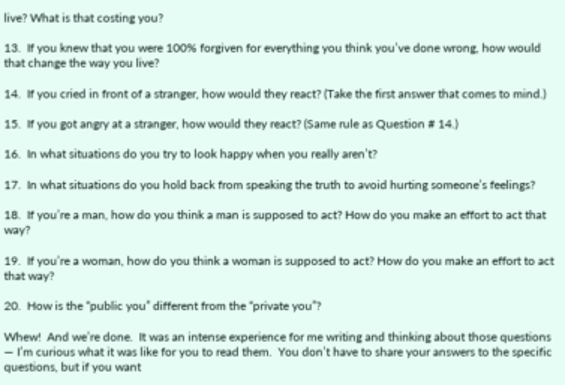live? What is that costing you?

13.  If you knew that you were 100% forgiven for everything you think you’ve done wrong, how would that change the way you live?

14.  If you cried in front of a stranger, how would they react? (Take the first answer that comes to mind.)

15.  If you got angry at a stranger, how would they react? (Same rule as Question # 14.)

16.  In what situations do you try to look happy when you really aren’t?

17.  In what situations do you hold back from speaking the truth to avoid hurting someone’s feelings?

18.  If you’re a man, how do you think a man is supposed to act? How do you make an effort to act that way?

19.  If you’re a woman, how do you think a woman is supposed to act? How do you make an effort to act that way?

20.  How is the “public you” different from the “private you”?

Whew!  And we’re done.  It was an intense experience for me writing and thinking about those questions — I’m curious what it was like for you to read them.  You don’t have to share your answers to the specific questions, but if you want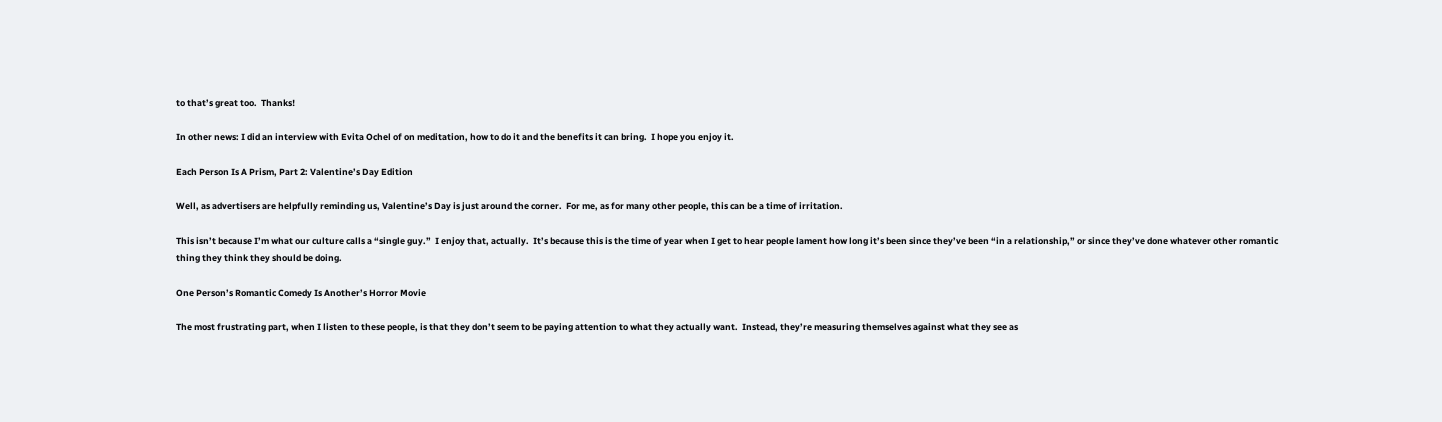to that’s great too.  Thanks!

In other news: I did an interview with Evita Ochel of on meditation, how to do it and the benefits it can bring.  I hope you enjoy it.

Each Person Is A Prism, Part 2: Valentine’s Day Edition

Well, as advertisers are helpfully reminding us, Valentine’s Day is just around the corner.  For me, as for many other people, this can be a time of irritation.

This isn’t because I’m what our culture calls a “single guy.”  I enjoy that, actually.  It’s because this is the time of year when I get to hear people lament how long it’s been since they’ve been “in a relationship,” or since they’ve done whatever other romantic thing they think they should be doing.

One Person’s Romantic Comedy Is Another’s Horror Movie

The most frustrating part, when I listen to these people, is that they don’t seem to be paying attention to what they actually want.  Instead, they’re measuring themselves against what they see as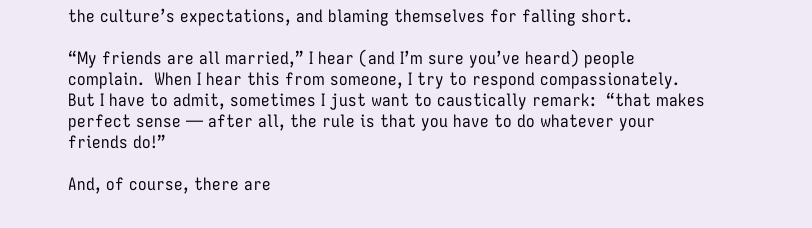the culture’s expectations, and blaming themselves for falling short.

“My friends are all married,” I hear (and I’m sure you’ve heard) people complain.  When I hear this from someone, I try to respond compassionately.  But I have to admit, sometimes I just want to caustically remark:  “that makes perfect sense — after all, the rule is that you have to do whatever your friends do!”

And, of course, there are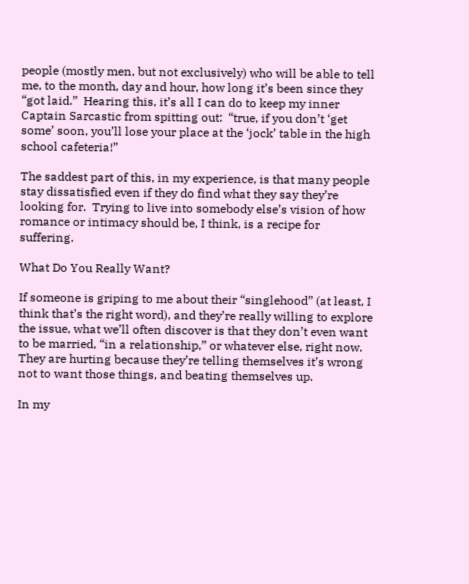people (mostly men, but not exclusively) who will be able to tell me, to the month, day and hour, how long it’s been since they “got laid.”  Hearing this, it’s all I can do to keep my inner Captain Sarcastic from spitting out:  “true, if you don’t ‘get some’ soon, you’ll lose your place at the ‘jock’ table in the high school cafeteria!”

The saddest part of this, in my experience, is that many people stay dissatisfied even if they do find what they say they’re looking for.  Trying to live into somebody else’s vision of how romance or intimacy should be, I think, is a recipe for suffering.

What Do You Really Want?

If someone is griping to me about their “singlehood” (at least, I think that’s the right word), and they’re really willing to explore the issue, what we’ll often discover is that they don’t even want to be married, “in a relationship,” or whatever else, right now.  They are hurting because they’re telling themselves it’s wrong not to want those things, and beating themselves up.

In my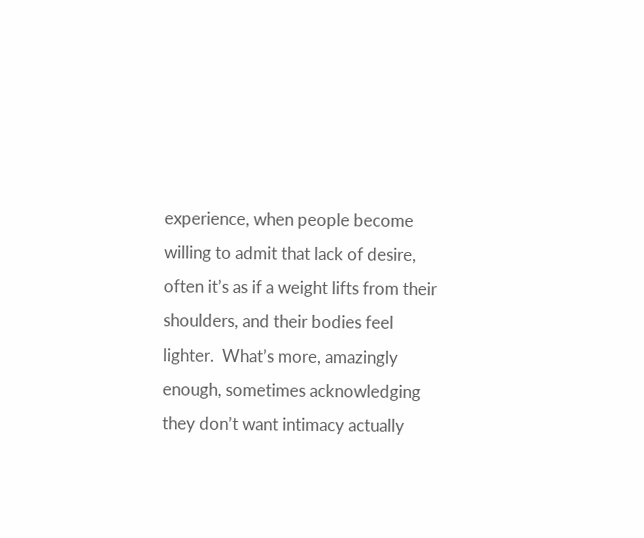experience, when people become willing to admit that lack of desire, often it’s as if a weight lifts from their shoulders, and their bodies feel lighter.  What’s more, amazingly enough, sometimes acknowledging they don’t want intimacy actually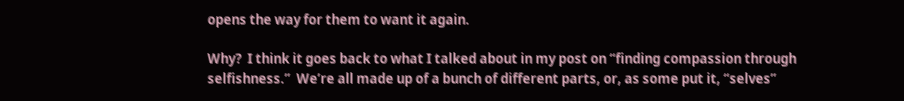opens the way for them to want it again.

Why?  I think it goes back to what I talked about in my post on “finding compassion through selfishness.”  We’re all made up of a bunch of different parts, or, as some put it, “selves”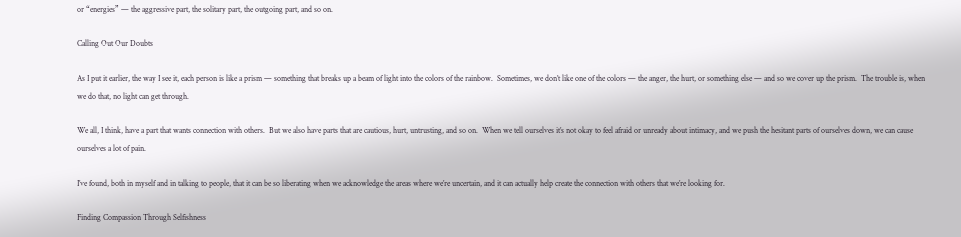or “energies” — the aggressive part, the solitary part, the outgoing part, and so on.

Calling Out Our Doubts

As I put it earlier, the way I see it, each person is like a prism — something that breaks up a beam of light into the colors of the rainbow.  Sometimes, we don’t like one of the colors — the anger, the hurt, or something else — and so we cover up the prism.  The trouble is, when we do that, no light can get through.

We all, I think, have a part that wants connection with others.  But we also have parts that are cautious, hurt, untrusting, and so on.  When we tell ourselves it’s not okay to feel afraid or unready about intimacy, and we push the hesitant parts of ourselves down, we can cause ourselves a lot of pain.

I’ve found, both in myself and in talking to people, that it can be so liberating when we acknowledge the areas where we’re uncertain, and it can actually help create the connection with others that we’re looking for.

Finding Compassion Through Selfishness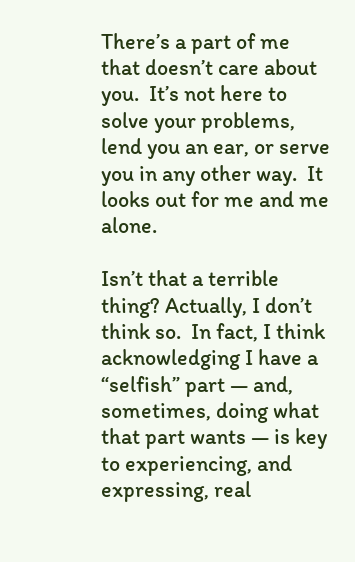There’s a part of me that doesn’t care about you.  It’s not here to solve your problems, lend you an ear, or serve you in any other way.  It looks out for me and me alone.

Isn’t that a terrible thing? Actually, I don’t think so.  In fact, I think acknowledging I have a “selfish” part — and, sometimes, doing what that part wants — is key to experiencing, and expressing, real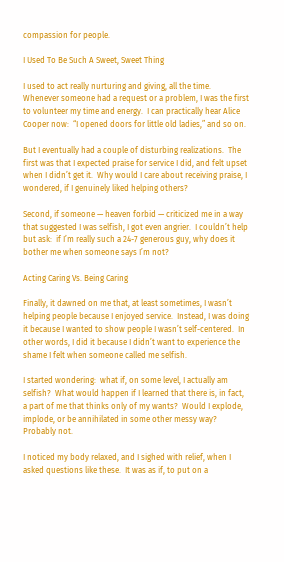compassion for people.

I Used To Be Such A Sweet, Sweet Thing

I used to act really nurturing and giving, all the time.  Whenever someone had a request or a problem, I was the first to volunteer my time and energy.  I can practically hear Alice Cooper now:  “I opened doors for little old ladies,” and so on.

But I eventually had a couple of disturbing realizations.  The first was that I expected praise for service I did, and felt upset when I didn’t get it.  Why would I care about receiving praise, I wondered, if I genuinely liked helping others?

Second, if someone — heaven forbid — criticized me in a way that suggested I was selfish, I got even angrier.  I couldn’t help but ask:  if I’m really such a 24-7 generous guy, why does it bother me when someone says I’m not?

Acting Caring Vs. Being Caring

Finally, it dawned on me that, at least sometimes, I wasn’t helping people because I enjoyed service.  Instead, I was doing it because I wanted to show people I wasn’t self-centered.  In other words, I did it because I didn’t want to experience the shame I felt when someone called me selfish.

I started wondering:  what if, on some level, I actually am selfish?  What would happen if I learned that there is, in fact, a part of me that thinks only of my wants?  Would I explode, implode, or be annihilated in some other messy way?  Probably not.

I noticed my body relaxed, and I sighed with relief, when I asked questions like these.  It was as if, to put on a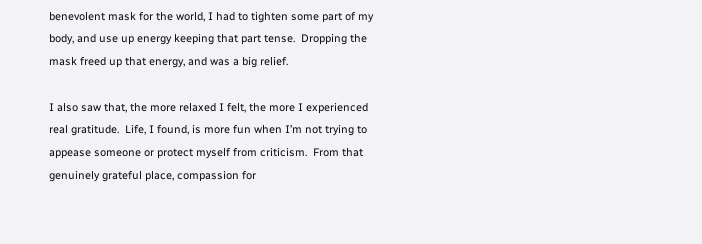benevolent mask for the world, I had to tighten some part of my body, and use up energy keeping that part tense.  Dropping the mask freed up that energy, and was a big relief.

I also saw that, the more relaxed I felt, the more I experienced real gratitude.  Life, I found, is more fun when I’m not trying to appease someone or protect myself from criticism.  From that genuinely grateful place, compassion for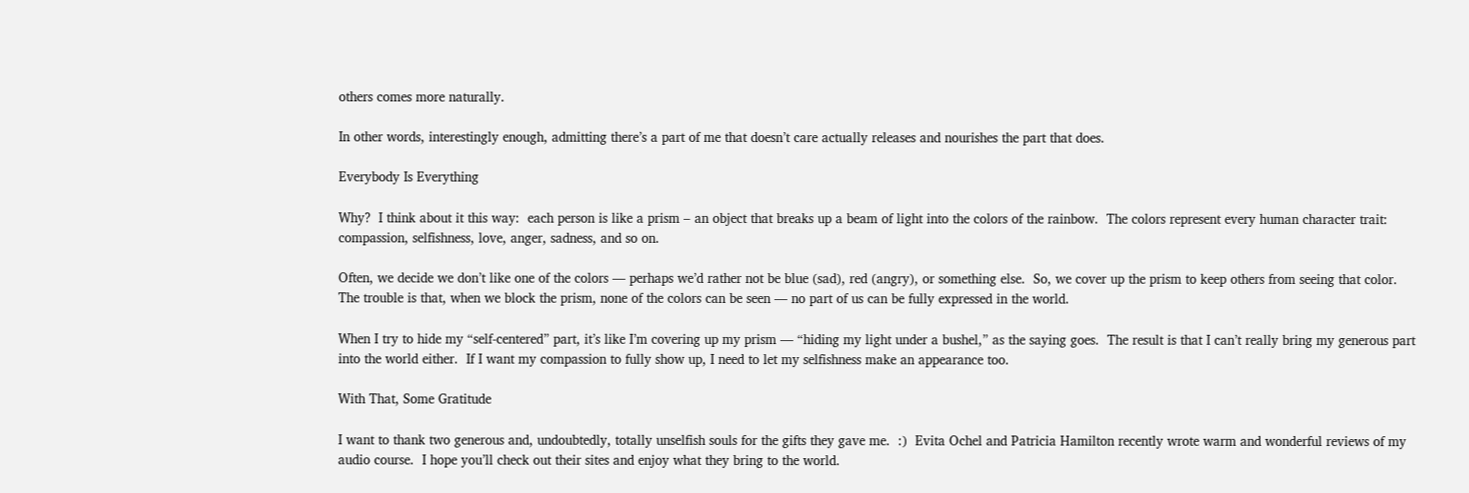others comes more naturally.

In other words, interestingly enough, admitting there’s a part of me that doesn’t care actually releases and nourishes the part that does.

Everybody Is Everything

Why?  I think about it this way:  each person is like a prism – an object that breaks up a beam of light into the colors of the rainbow.  The colors represent every human character trait:  compassion, selfishness, love, anger, sadness, and so on.

Often, we decide we don’t like one of the colors — perhaps we’d rather not be blue (sad), red (angry), or something else.  So, we cover up the prism to keep others from seeing that color.  The trouble is that, when we block the prism, none of the colors can be seen — no part of us can be fully expressed in the world.

When I try to hide my “self-centered” part, it’s like I’m covering up my prism — “hiding my light under a bushel,” as the saying goes.  The result is that I can’t really bring my generous part into the world either.  If I want my compassion to fully show up, I need to let my selfishness make an appearance too.

With That, Some Gratitude

I want to thank two generous and, undoubtedly, totally unselfish souls for the gifts they gave me.  :)  Evita Ochel and Patricia Hamilton recently wrote warm and wonderful reviews of my audio course.  I hope you’ll check out their sites and enjoy what they bring to the world.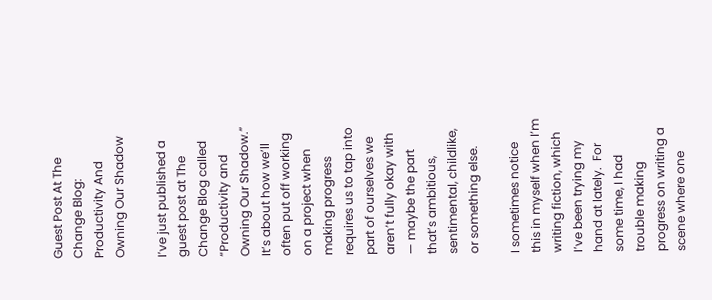Guest Post At The Change Blog: Productivity And Owning Our Shadow

I’ve just published a guest post at The Change Blog called “Productivity and Owning Our Shadow.”  It’s about how we’ll often put off working on a project when making progress requires us to tap into part of ourselves we aren’t fully okay with — maybe the part that’s ambitious, sentimental, childlike, or something else.

I sometimes notice this in myself when I’m writing fiction, which I’ve been trying my hand at lately.  For some time, I had trouble making progress on writing a scene where one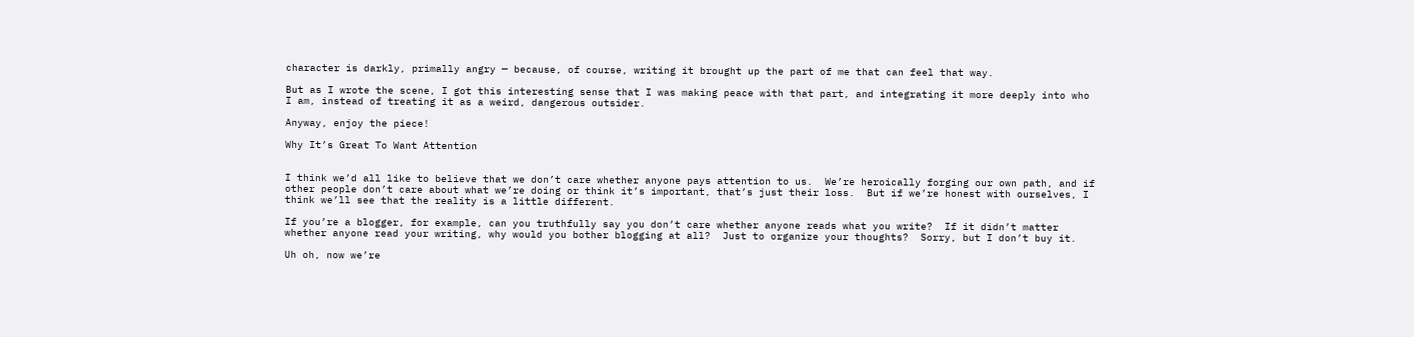character is darkly, primally angry — because, of course, writing it brought up the part of me that can feel that way.

But as I wrote the scene, I got this interesting sense that I was making peace with that part, and integrating it more deeply into who I am, instead of treating it as a weird, dangerous outsider.

Anyway, enjoy the piece!

Why It’s Great To Want Attention


I think we’d all like to believe that we don’t care whether anyone pays attention to us.  We’re heroically forging our own path, and if other people don’t care about what we’re doing or think it’s important, that’s just their loss.  But if we’re honest with ourselves, I think we’ll see that the reality is a little different.

If you’re a blogger, for example, can you truthfully say you don’t care whether anyone reads what you write?  If it didn’t matter whether anyone read your writing, why would you bother blogging at all?  Just to organize your thoughts?  Sorry, but I don’t buy it.

Uh oh, now we’re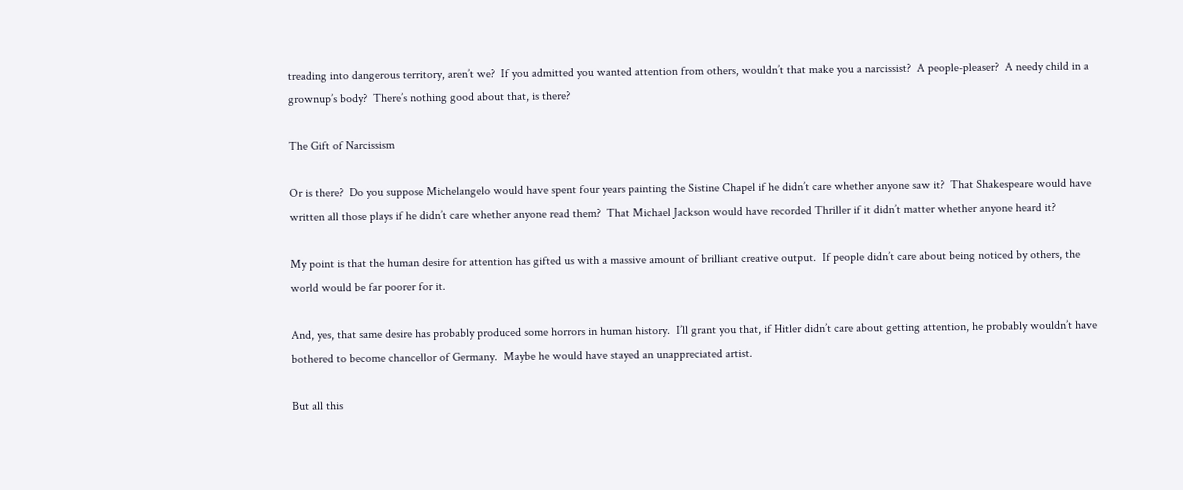treading into dangerous territory, aren’t we?  If you admitted you wanted attention from others, wouldn’t that make you a narcissist?  A people-pleaser?  A needy child in a grownup’s body?  There’s nothing good about that, is there?

The Gift of Narcissism

Or is there?  Do you suppose Michelangelo would have spent four years painting the Sistine Chapel if he didn’t care whether anyone saw it?  That Shakespeare would have written all those plays if he didn’t care whether anyone read them?  That Michael Jackson would have recorded Thriller if it didn’t matter whether anyone heard it?

My point is that the human desire for attention has gifted us with a massive amount of brilliant creative output.  If people didn’t care about being noticed by others, the world would be far poorer for it.

And, yes, that same desire has probably produced some horrors in human history.  I’ll grant you that, if Hitler didn’t care about getting attention, he probably wouldn’t have bothered to become chancellor of Germany.  Maybe he would have stayed an unappreciated artist.

But all this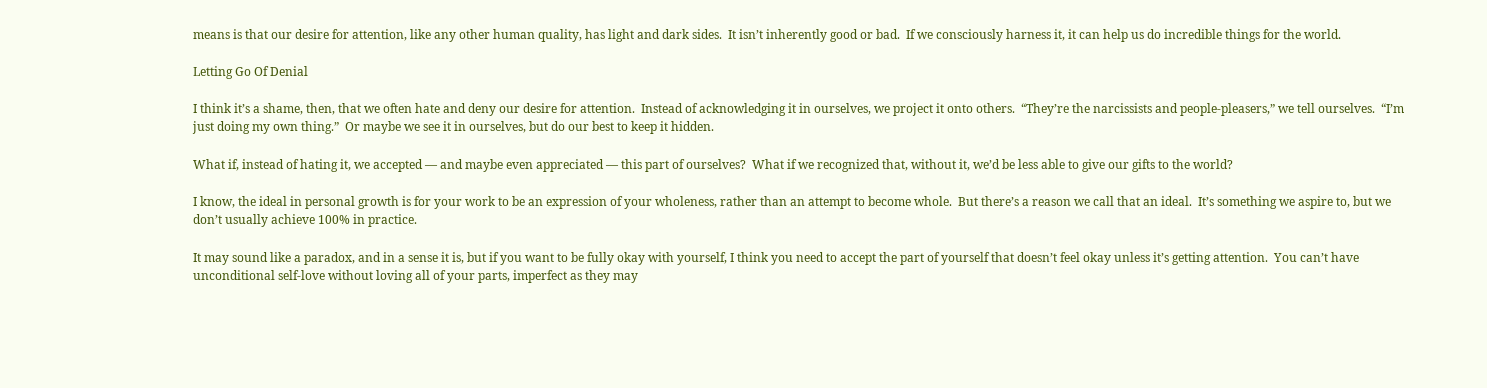means is that our desire for attention, like any other human quality, has light and dark sides.  It isn’t inherently good or bad.  If we consciously harness it, it can help us do incredible things for the world.

Letting Go Of Denial

I think it’s a shame, then, that we often hate and deny our desire for attention.  Instead of acknowledging it in ourselves, we project it onto others.  “They’re the narcissists and people-pleasers,” we tell ourselves.  “I’m just doing my own thing.”  Or maybe we see it in ourselves, but do our best to keep it hidden.

What if, instead of hating it, we accepted — and maybe even appreciated — this part of ourselves?  What if we recognized that, without it, we’d be less able to give our gifts to the world?

I know, the ideal in personal growth is for your work to be an expression of your wholeness, rather than an attempt to become whole.  But there’s a reason we call that an ideal.  It’s something we aspire to, but we don’t usually achieve 100% in practice.

It may sound like a paradox, and in a sense it is, but if you want to be fully okay with yourself, I think you need to accept the part of yourself that doesn’t feel okay unless it’s getting attention.  You can’t have unconditional self-love without loving all of your parts, imperfect as they may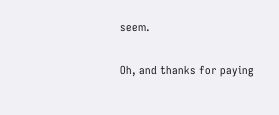seem.

Oh, and thanks for paying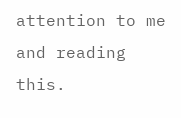attention to me and reading this.